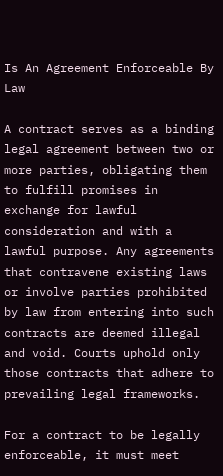Is An Agreement Enforceable By Law

A contract serves as a binding legal agreement between two or more parties, obligating them to fulfill promises in exchange for lawful consideration and with a lawful purpose. Any agreements that contravene existing laws or involve parties prohibited by law from entering into such contracts are deemed illegal and void. Courts uphold only those contracts that adhere to prevailing legal frameworks.

For a contract to be legally enforceable, it must meet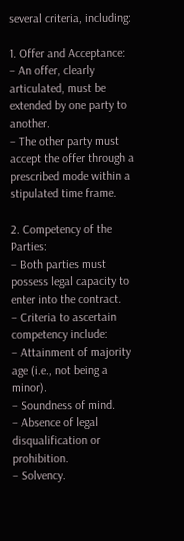several criteria, including:

1. Offer and Acceptance:
– An offer, clearly articulated, must be extended by one party to another.
– The other party must accept the offer through a prescribed mode within a stipulated time frame.

2. Competency of the Parties:
– Both parties must possess legal capacity to enter into the contract.
– Criteria to ascertain competency include:
– Attainment of majority age (i.e., not being a minor).
– Soundness of mind.
– Absence of legal disqualification or prohibition.
– Solvency.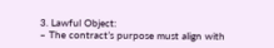3. Lawful Object:
– The contract’s purpose must align with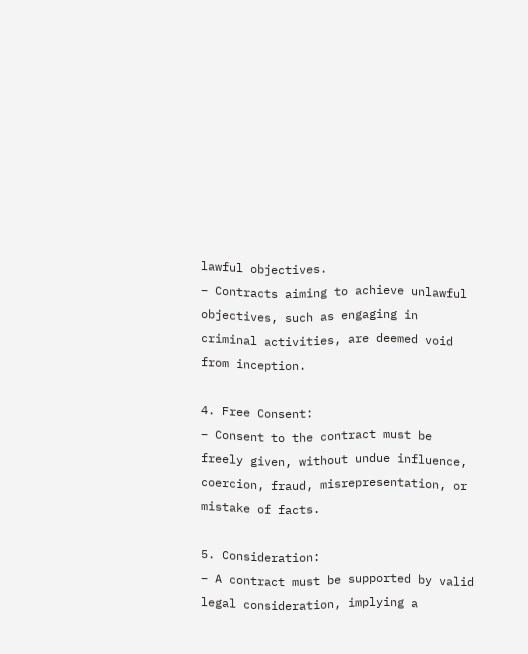lawful objectives.
– Contracts aiming to achieve unlawful objectives, such as engaging in criminal activities, are deemed void from inception.

4. Free Consent:
– Consent to the contract must be freely given, without undue influence, coercion, fraud, misrepresentation, or mistake of facts.

5. Consideration:
– A contract must be supported by valid legal consideration, implying a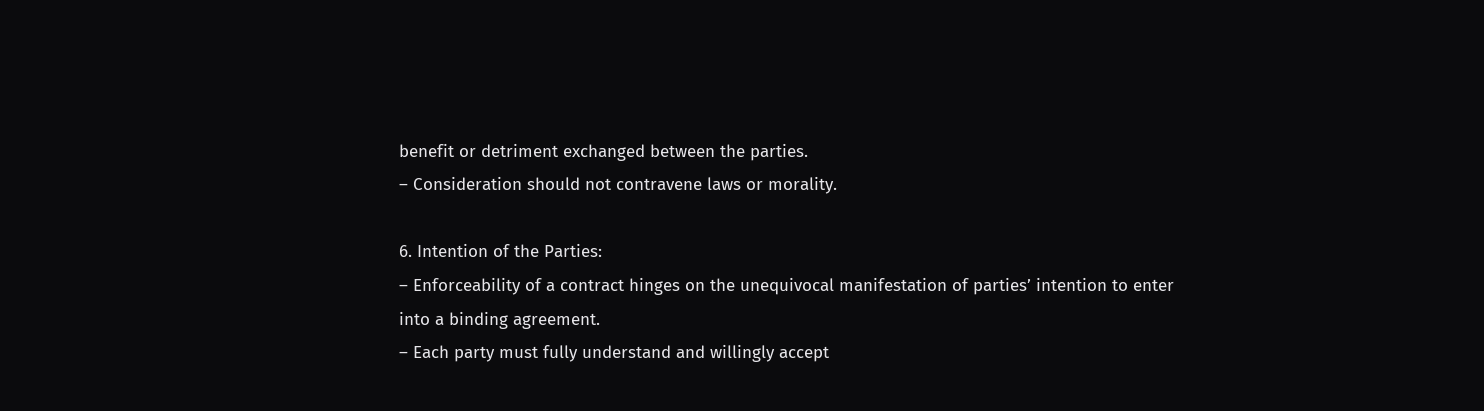benefit or detriment exchanged between the parties.
– Consideration should not contravene laws or morality.

6. Intention of the Parties:
– Enforceability of a contract hinges on the unequivocal manifestation of parties’ intention to enter into a binding agreement.
– Each party must fully understand and willingly accept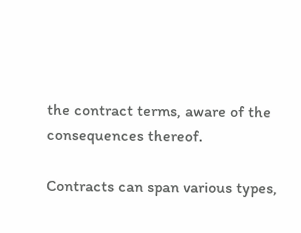the contract terms, aware of the consequences thereof.

Contracts can span various types,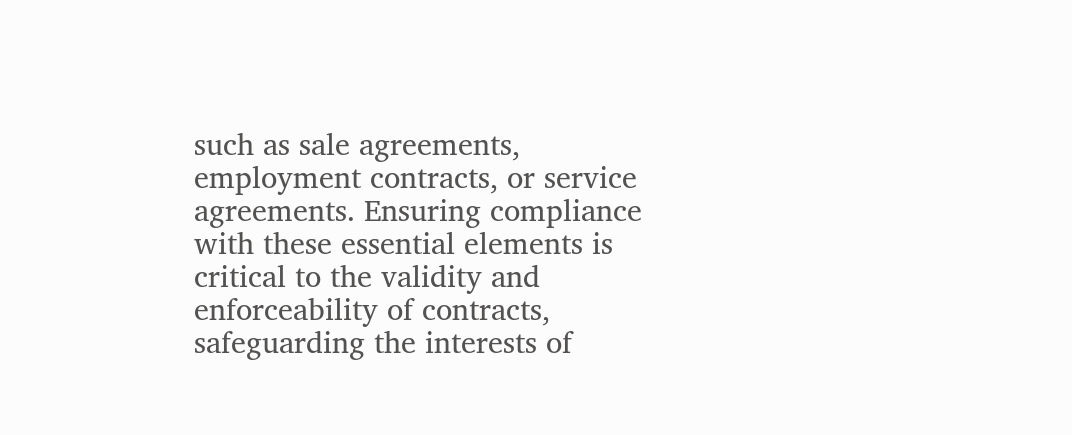such as sale agreements, employment contracts, or service agreements. Ensuring compliance with these essential elements is critical to the validity and enforceability of contracts, safeguarding the interests of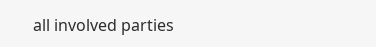all involved parties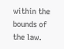within the bounds of the law.